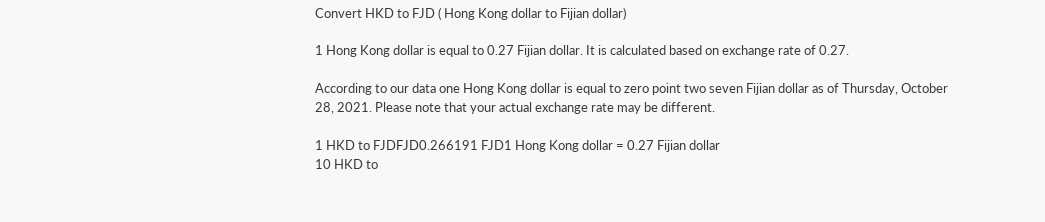Convert HKD to FJD ( Hong Kong dollar to Fijian dollar)

1 Hong Kong dollar is equal to 0.27 Fijian dollar. It is calculated based on exchange rate of 0.27.

According to our data one Hong Kong dollar is equal to zero point two seven Fijian dollar as of Thursday, October 28, 2021. Please note that your actual exchange rate may be different.

1 HKD to FJDFJD0.266191 FJD1 Hong Kong dollar = 0.27 Fijian dollar
10 HKD to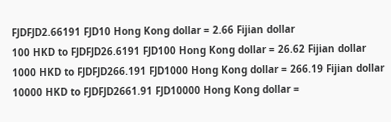FJDFJD2.66191 FJD10 Hong Kong dollar = 2.66 Fijian dollar
100 HKD to FJDFJD26.6191 FJD100 Hong Kong dollar = 26.62 Fijian dollar
1000 HKD to FJDFJD266.191 FJD1000 Hong Kong dollar = 266.19 Fijian dollar
10000 HKD to FJDFJD2661.91 FJD10000 Hong Kong dollar =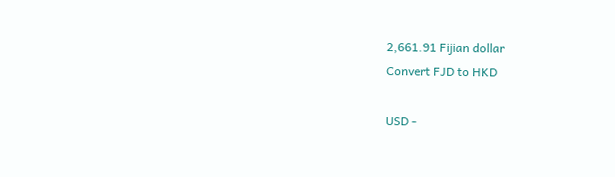2,661.91 Fijian dollar
Convert FJD to HKD

USD -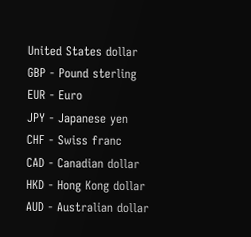United States dollar
GBP - Pound sterling
EUR - Euro
JPY - Japanese yen
CHF - Swiss franc
CAD - Canadian dollar
HKD - Hong Kong dollar
AUD - Australian dollar